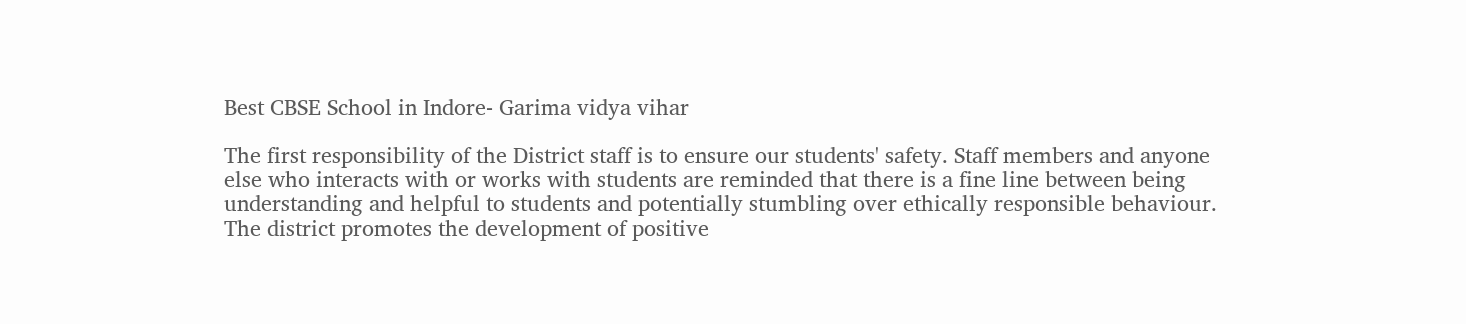Best CBSE School in Indore- Garima vidya vihar

The first responsibility of the District staff is to ensure our students' safety. Staff members and anyone else who interacts with or works with students are reminded that there is a fine line between being understanding and helpful to students and potentially stumbling over ethically responsible behaviour. The district promotes the development of positive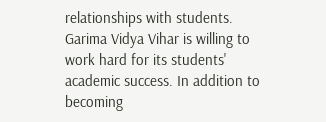relationships with students. Garima Vidya Vihar is willing to work hard for its students' academic success. In addition to becoming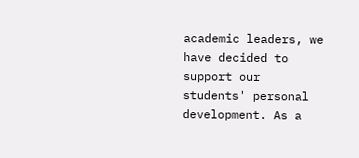academic leaders, we have decided to support our students' personal development. As a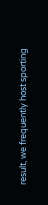result, we frequently host sporting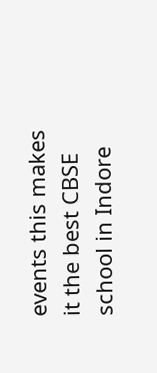events this makes it the best CBSE school in Indore